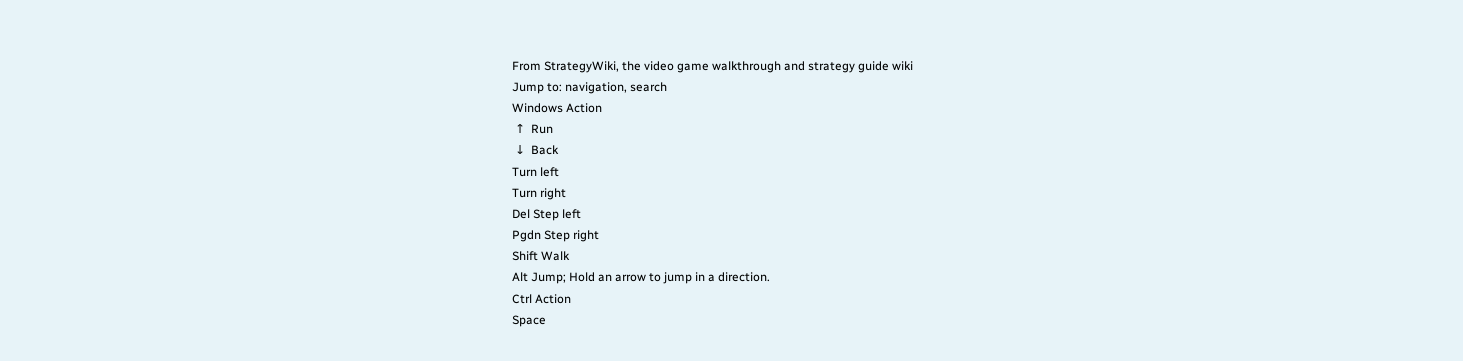From StrategyWiki, the video game walkthrough and strategy guide wiki
Jump to: navigation, search
Windows Action
 ↑  Run
 ↓  Back
Turn left
Turn right
Del Step left
Pgdn Step right
Shift Walk
Alt Jump; Hold an arrow to jump in a direction.
Ctrl Action
Space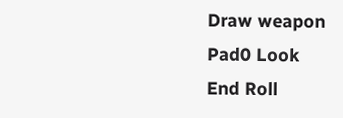Draw weapon
Pad0 Look
End Roll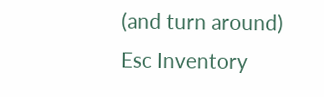(and turn around)
Esc Inventory